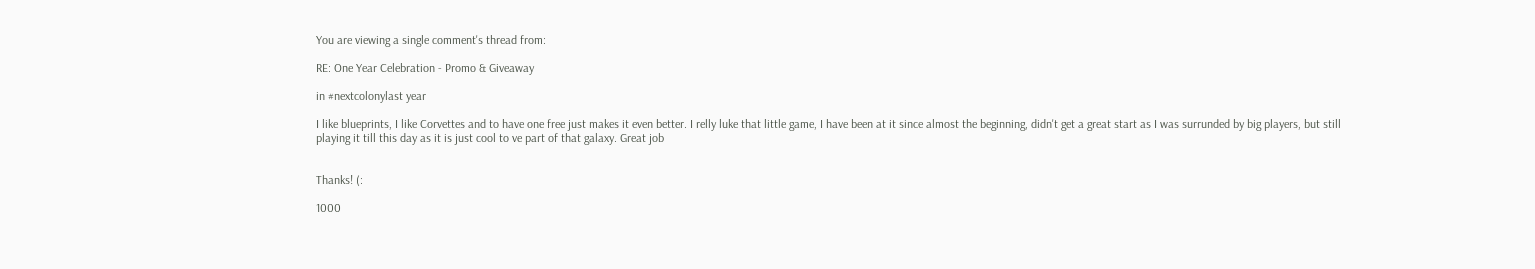You are viewing a single comment's thread from:

RE: One Year Celebration - Promo & Giveaway

in #nextcolonylast year

I like blueprints, I like Corvettes and to have one free just makes it even better. I relly luke that little game, I have been at it since almost the beginning, didn't get a great start as I was surrunded by big players, but still playing it till this day as it is just cool to ve part of that galaxy. Great job


Thanks! (:

1000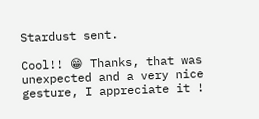Stardust sent.

Cool!! 😁 Thanks, that was unexpected and a very nice gesture, I appreciate it !